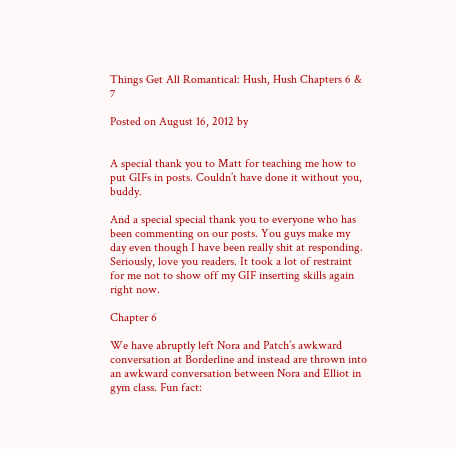Things Get All Romantical: Hush, Hush Chapters 6 & 7

Posted on August 16, 2012 by


A special thank you to Matt for teaching me how to put GIFs in posts. Couldn’t have done it without you, buddy.

And a special special thank you to everyone who has been commenting on our posts. You guys make my day even though I have been really shit at responding. Seriously, love you readers. It took a lot of restraint for me not to show off my GIF inserting skills again right now.

Chapter 6

We have abruptly left Nora and Patch’s awkward conversation at Borderline and instead are thrown into an awkward conversation between Nora and Elliot in gym class. Fun fact: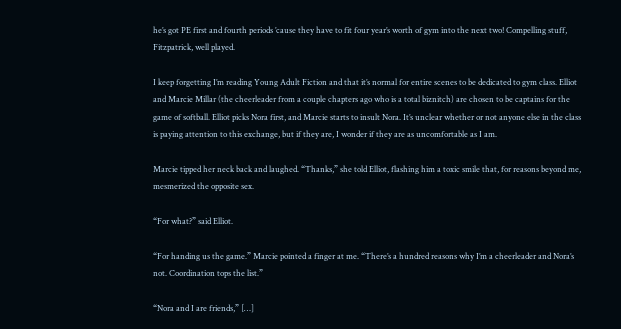he’s got PE first and fourth periods ’cause they have to fit four year’s worth of gym into the next two! Compelling stuff, Fitzpatrick, well played.

I keep forgetting I’m reading Young Adult Fiction and that it’s normal for entire scenes to be dedicated to gym class. Elliot and Marcie Millar (the cheerleader from a couple chapters ago who is a total biznitch) are chosen to be captains for the game of softball. Elliot picks Nora first, and Marcie starts to insult Nora. It’s unclear whether or not anyone else in the class is paying attention to this exchange, but if they are, I wonder if they are as uncomfortable as I am.

Marcie tipped her neck back and laughed. “Thanks,” she told Elliot, flashing him a toxic smile that, for reasons beyond me, mesmerized the opposite sex.

“For what?” said Elliot.

“For handing us the game.” Marcie pointed a finger at me. “There’s a hundred reasons why I’m a cheerleader and Nora’s not. Coordination tops the list.”

“Nora and I are friends,” […]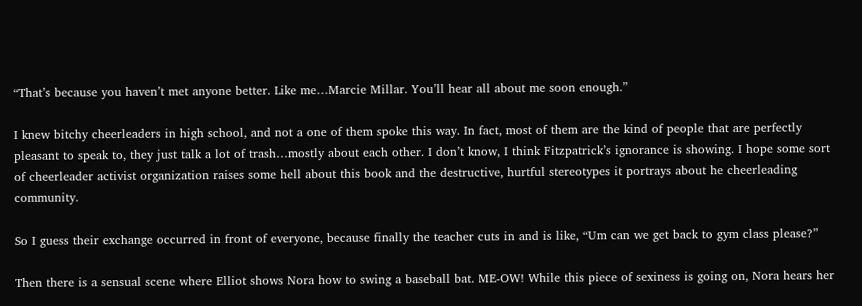“That’s because you haven’t met anyone better. Like me…Marcie Millar. You’ll hear all about me soon enough.”

I knew bitchy cheerleaders in high school, and not a one of them spoke this way. In fact, most of them are the kind of people that are perfectly pleasant to speak to, they just talk a lot of trash…mostly about each other. I don’t know, I think Fitzpatrick’s ignorance is showing. I hope some sort of cheerleader activist organization raises some hell about this book and the destructive, hurtful stereotypes it portrays about he cheerleading community.

So I guess their exchange occurred in front of everyone, because finally the teacher cuts in and is like, “Um can we get back to gym class please?”

Then there is a sensual scene where Elliot shows Nora how to swing a baseball bat. ME-OW! While this piece of sexiness is going on, Nora hears her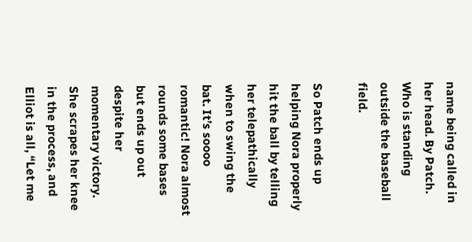name being called in her head. By Patch. Who is standing outside the baseball field.

So Patch ends up helping Nora properly hit the ball by telling her telepathically when to swing the bat. It’s soooo romantic! Nora almost rounds some bases but ends up out despite her momentary victory. She scrapes her knee in the process, and Elliot is all, “Let me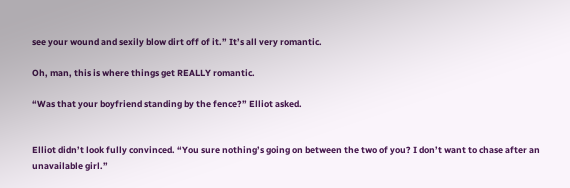see your wound and sexily blow dirt off of it.” It’s all very romantic.

Oh, man, this is where things get REALLY romantic.

“Was that your boyfriend standing by the fence?” Elliot asked.


Elliot didn’t look fully convinced. “You sure nothing’s going on between the two of you? I don’t want to chase after an unavailable girl.”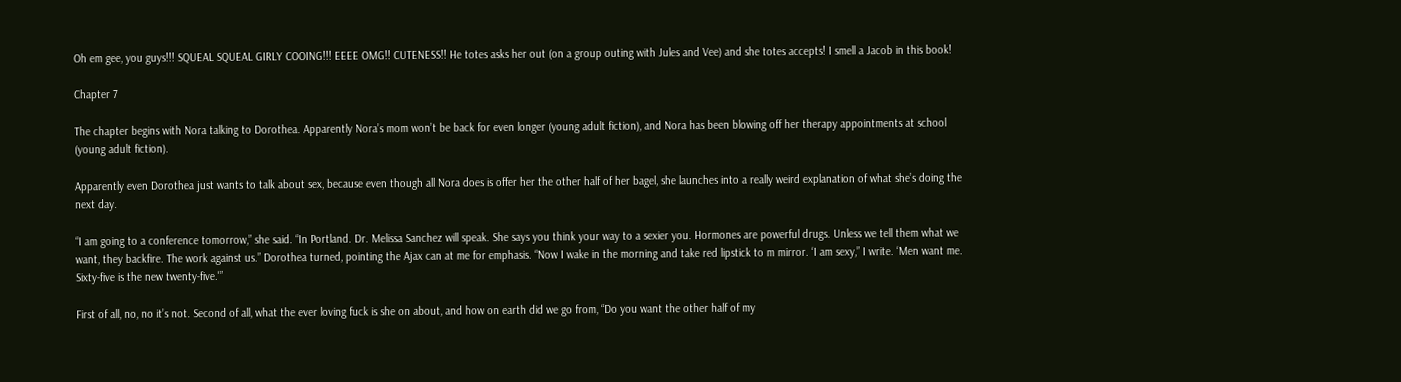Oh em gee, you guys!!! SQUEAL SQUEAL GIRLY COOING!!! EEEE OMG!! CUTENESS!! He totes asks her out (on a group outing with Jules and Vee) and she totes accepts! I smell a Jacob in this book!

Chapter 7

The chapter begins with Nora talking to Dorothea. Apparently Nora’s mom won’t be back for even longer (young adult fiction), and Nora has been blowing off her therapy appointments at school (young adult fiction).

Apparently even Dorothea just wants to talk about sex, because even though all Nora does is offer her the other half of her bagel, she launches into a really weird explanation of what she’s doing the next day.

“I am going to a conference tomorrow,” she said. “In Portland. Dr. Melissa Sanchez will speak. She says you think your way to a sexier you. Hormones are powerful drugs. Unless we tell them what we want, they backfire. The work against us.” Dorothea turned, pointing the Ajax can at me for emphasis. “Now I wake in the morning and take red lipstick to m mirror. ‘I am sexy,” I write. ‘Men want me. Sixty-five is the new twenty-five.'”

First of all, no, no it’s not. Second of all, what the ever loving fuck is she on about, and how on earth did we go from, “Do you want the other half of my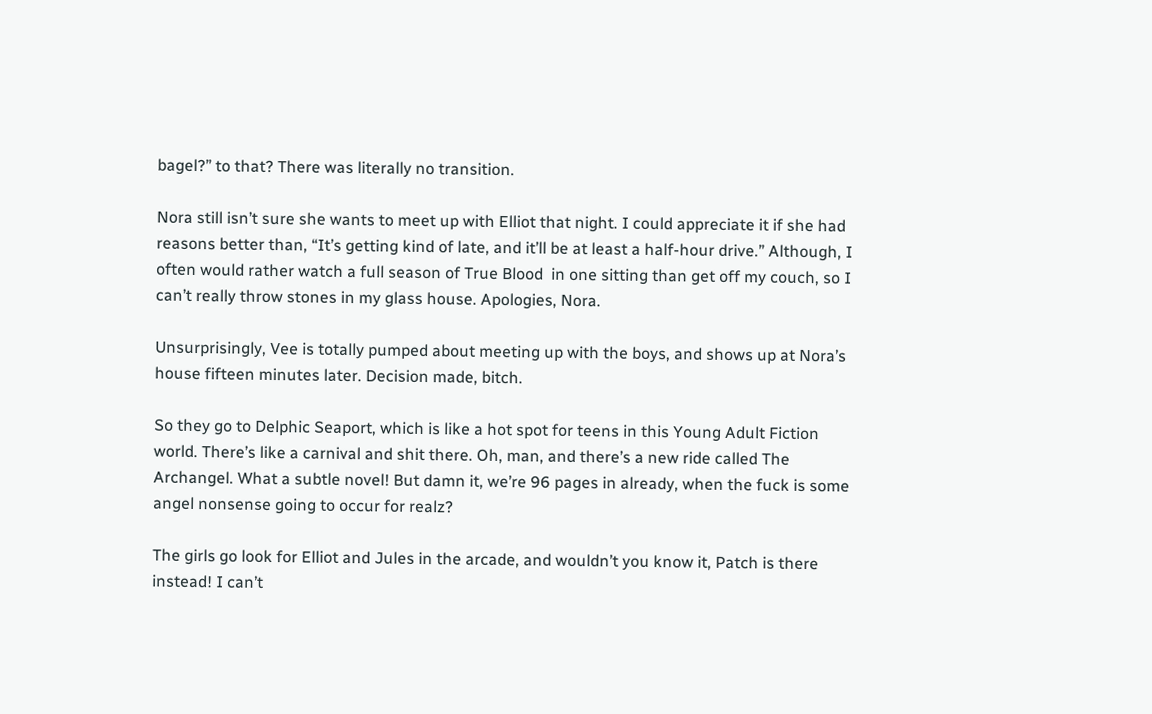bagel?” to that? There was literally no transition.

Nora still isn’t sure she wants to meet up with Elliot that night. I could appreciate it if she had reasons better than, “It’s getting kind of late, and it’ll be at least a half-hour drive.” Although, I often would rather watch a full season of True Blood  in one sitting than get off my couch, so I can’t really throw stones in my glass house. Apologies, Nora.

Unsurprisingly, Vee is totally pumped about meeting up with the boys, and shows up at Nora’s house fifteen minutes later. Decision made, bitch.

So they go to Delphic Seaport, which is like a hot spot for teens in this Young Adult Fiction world. There’s like a carnival and shit there. Oh, man, and there’s a new ride called The Archangel. What a subtle novel! But damn it, we’re 96 pages in already, when the fuck is some angel nonsense going to occur for realz?

The girls go look for Elliot and Jules in the arcade, and wouldn’t you know it, Patch is there instead! I can’t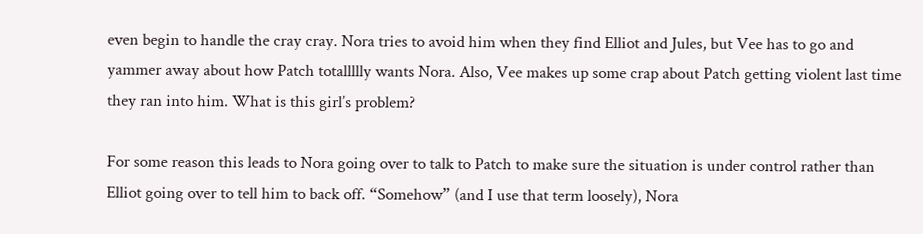even begin to handle the cray cray. Nora tries to avoid him when they find Elliot and Jules, but Vee has to go and yammer away about how Patch totallllly wants Nora. Also, Vee makes up some crap about Patch getting violent last time they ran into him. What is this girl’s problem?

For some reason this leads to Nora going over to talk to Patch to make sure the situation is under control rather than Elliot going over to tell him to back off. “Somehow” (and I use that term loosely), Nora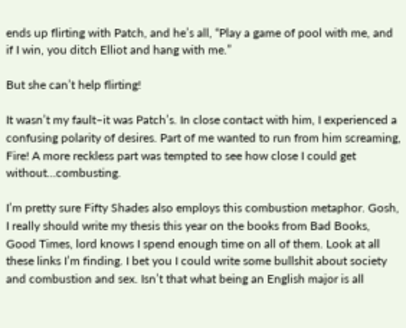ends up flirting with Patch, and he’s all, “Play a game of pool with me, and if I win, you ditch Elliot and hang with me.”

But she can’t help flirting!

It wasn’t my fault–it was Patch’s. In close contact with him, I experienced a confusing polarity of desires. Part of me wanted to run from him screaming, Fire! A more reckless part was tempted to see how close I could get without…combusting.

I’m pretty sure Fifty Shades also employs this combustion metaphor. Gosh, I really should write my thesis this year on the books from Bad Books, Good Times, lord knows I spend enough time on all of them. Look at all these links I’m finding. I bet you I could write some bullshit about society and combustion and sex. Isn’t that what being an English major is all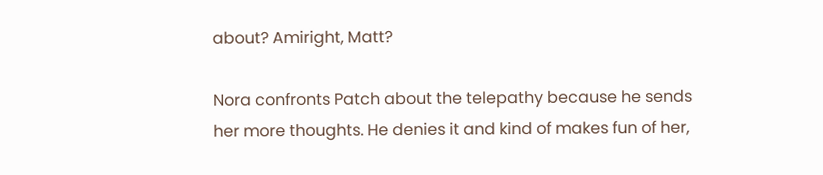about? Amiright, Matt?

Nora confronts Patch about the telepathy because he sends her more thoughts. He denies it and kind of makes fun of her,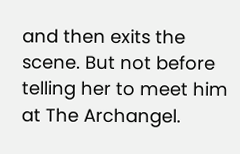and then exits the scene. But not before telling her to meet him at The Archangel.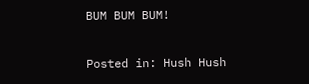BUM BUM BUM!

Posted in: Hush Hush